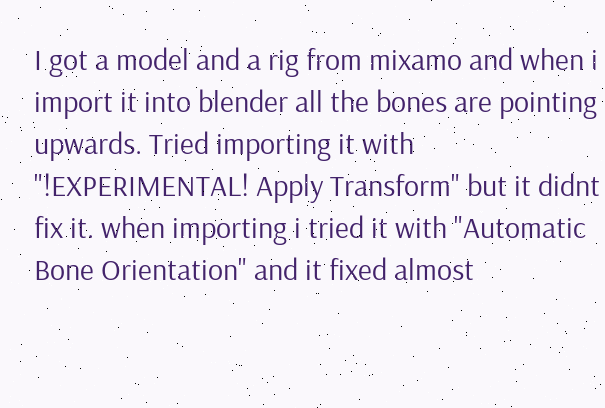I got a model and a rig from mixamo and when i import it into blender all the bones are pointing upwards. Tried importing it with "!EXPERIMENTAL! Apply Transform" but it didnt fix it. when importing i tried it with "Automatic Bone Orientation" and it fixed almost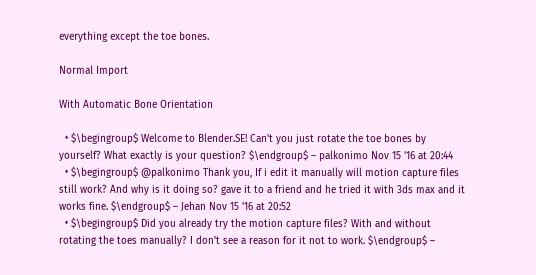everything except the toe bones.

Normal Import

With Automatic Bone Orientation

  • $\begingroup$ Welcome to Blender.SE! Can't you just rotate the toe bones by yourself? What exactly is your question? $\endgroup$ – palkonimo Nov 15 '16 at 20:44
  • $\begingroup$ @palkonimo Thank you, If i edit it manually will motion capture files still work? And why is it doing so? gave it to a friend and he tried it with 3ds max and it works fine. $\endgroup$ – Jehan Nov 15 '16 at 20:52
  • $\begingroup$ Did you already try the motion capture files? With and without rotating the toes manually? I don't see a reason for it not to work. $\endgroup$ –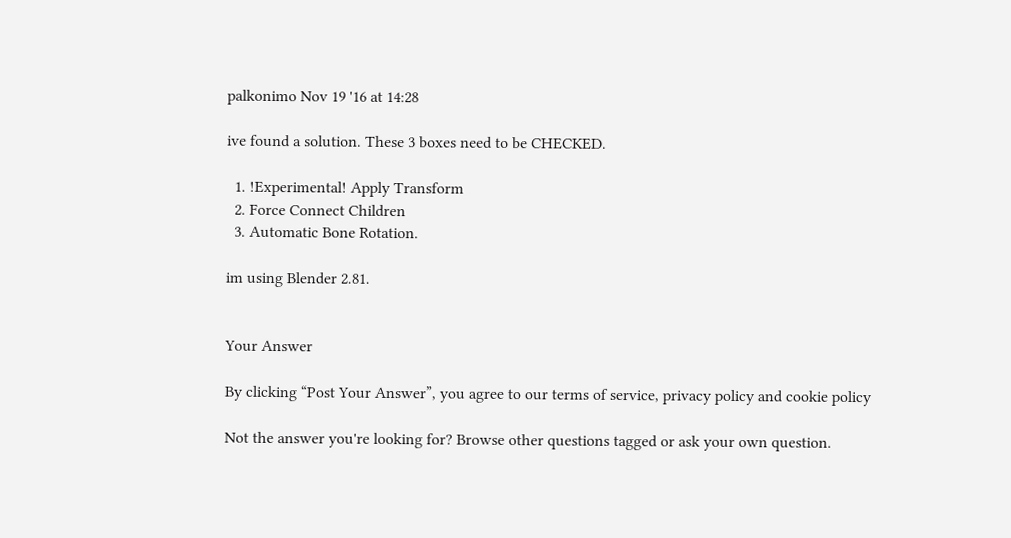palkonimo Nov 19 '16 at 14:28

ive found a solution. These 3 boxes need to be CHECKED.

  1. !Experimental! Apply Transform
  2. Force Connect Children
  3. Automatic Bone Rotation.

im using Blender 2.81.


Your Answer

By clicking “Post Your Answer”, you agree to our terms of service, privacy policy and cookie policy

Not the answer you're looking for? Browse other questions tagged or ask your own question.